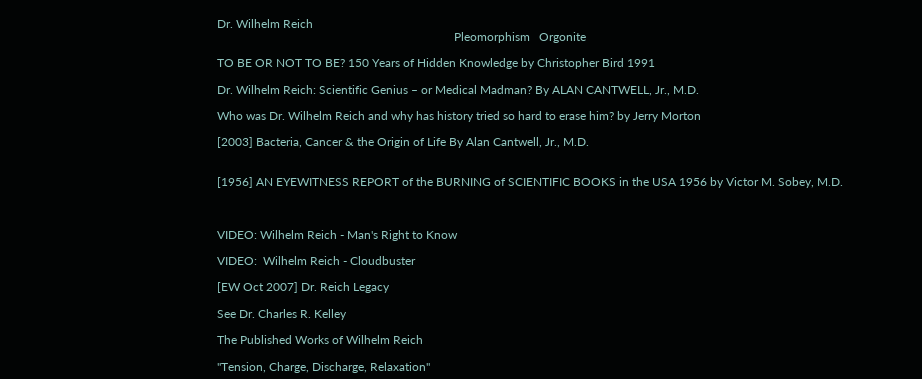Dr. Wilhelm Reich
                                                                               Pleomorphism   Orgonite

TO BE OR NOT TO BE? 150 Years of Hidden Knowledge by Christopher Bird 1991

Dr. Wilhelm Reich: Scientific Genius – or Medical Madman? By ALAN CANTWELL, Jr., M.D.

Who was Dr. Wilhelm Reich and why has history tried so hard to erase him? by Jerry Morton

[2003] Bacteria, Cancer & the Origin of Life By Alan Cantwell, Jr., M.D.


[1956] AN EYEWITNESS REPORT of the BURNING of SCIENTIFIC BOOKS in the USA 1956 by Victor M. Sobey, M.D.



VIDEO: Wilhelm Reich - Man's Right to Know

VIDEO:  Wilhelm Reich - Cloudbuster

[EW Oct 2007] Dr. Reich Legacy

See Dr. Charles R. Kelley

The Published Works of Wilhelm Reich

"Tension, Charge, Discharge, Relaxation"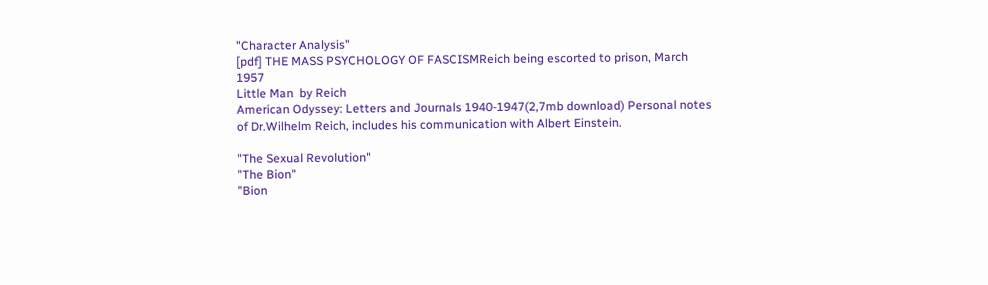"Character Analysis"
[pdf] THE MASS PSYCHOLOGY OF FASCISMReich being escorted to prison, March 1957
Little Man  by Reich
American Odyssey: Letters and Journals 1940-1947(2,7mb download) Personal notes of Dr.Wilhelm Reich, includes his communication with Albert Einstein.

"The Sexual Revolution"
"The Bion"
"Bion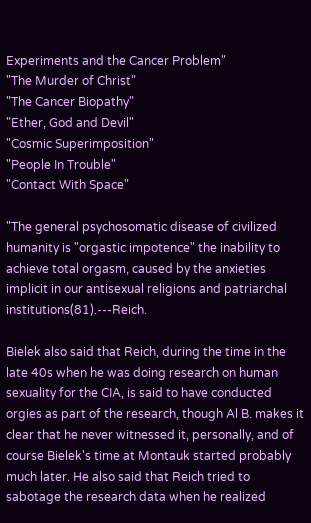Experiments and the Cancer Problem"
"The Murder of Christ"
"The Cancer Biopathy"
"Ether, God and Devil"
"Cosmic Superimposition"
"People In Trouble"
"Contact With Space"

"The general psychosomatic disease of civilized humanity is "orgastic impotence" the inability to achieve total orgasm, caused by the anxieties implicit in our antisexual religions and patriarchal institutions(81).---Reich.

Bielek also said that Reich, during the time in the late 40s when he was doing research on human sexuality for the CIA, is said to have conducted orgies as part of the research, though Al B. makes it clear that he never witnessed it, personally, and of course Bielek's time at Montauk started probably much later. He also said that Reich tried to sabotage the research data when he realized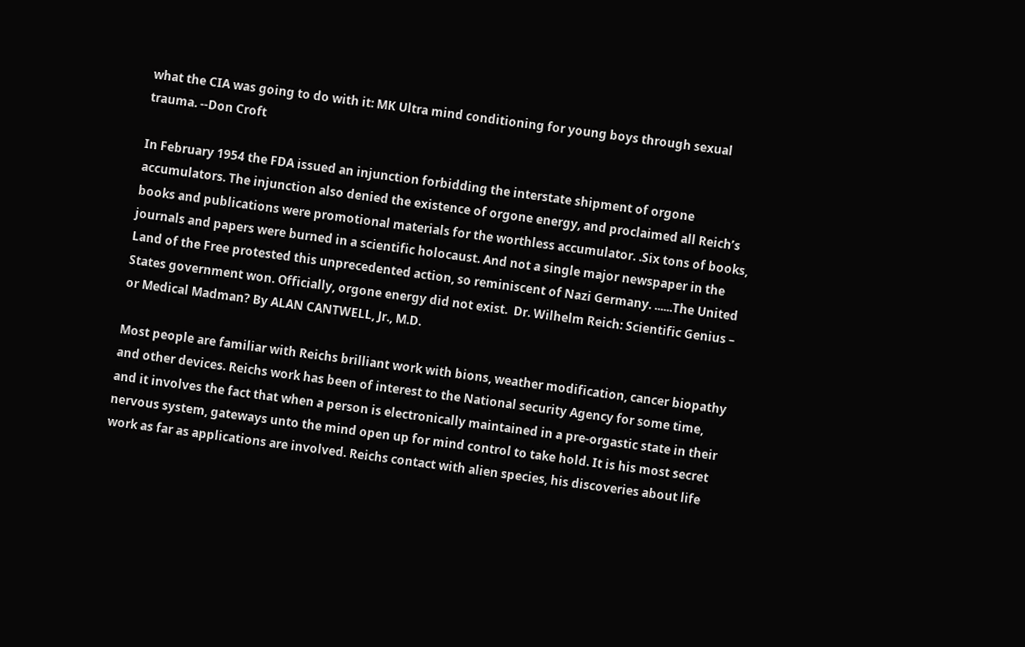what the CIA was going to do with it: MK Ultra mind conditioning for young boys through sexual trauma. --Don Croft

In February 1954 the FDA issued an injunction forbidding the interstate shipment of orgone accumulators. The injunction also denied the existence of orgone energy, and proclaimed all Reich’s books and publications were promotional materials for the worthless accumulator. .Six tons of books, journals and papers were burned in a scientific holocaust. And not a single major newspaper in the Land of the Free protested this unprecedented action, so reminiscent of Nazi Germany. ......The United States government won. Officially, orgone energy did not exist.  Dr. Wilhelm Reich: Scientific Genius – or Medical Madman? By ALAN CANTWELL, Jr., M.D.

Most people are familiar with Reichs brilliant work with bions, weather modification, cancer biopathy and other devices. Reichs work has been of interest to the National security Agency for some time, and it involves the fact that when a person is electronically maintained in a pre-orgastic state in their nervous system, gateways unto the mind open up for mind control to take hold. It is his most secret work as far as applications are involved. Reichs contact with alien species, his discoveries about life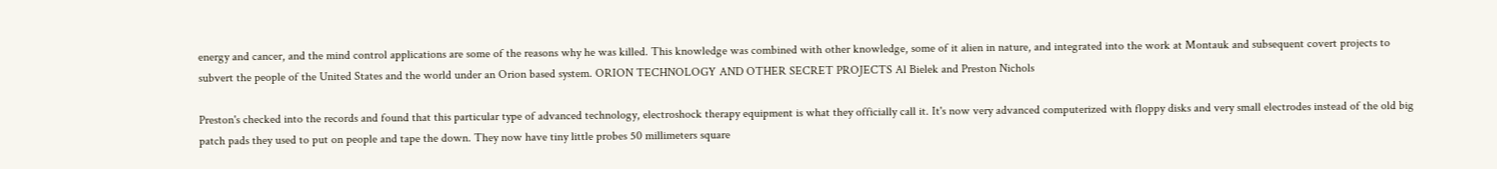energy and cancer, and the mind control applications are some of the reasons why he was killed. This knowledge was combined with other knowledge, some of it alien in nature, and integrated into the work at Montauk and subsequent covert projects to subvert the people of the United States and the world under an Orion based system. ORION TECHNOLOGY AND OTHER SECRET PROJECTS Al Bielek and Preston Nichols

Preston's checked into the records and found that this particular type of advanced technology, electroshock therapy equipment is what they officially call it. It's now very advanced computerized with floppy disks and very small electrodes instead of the old big patch pads they used to put on people and tape the down. They now have tiny little probes 50 millimeters square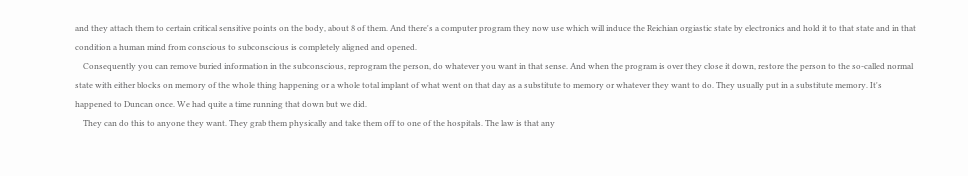and they attach them to certain critical sensitive points on the body, about 8 of them. And there's a computer program they now use which will induce the Reichian orgiastic state by electronics and hold it to that state and in that condition a human mind from conscious to subconscious is completely aligned and opened.
    Consequently you can remove buried information in the subconscious, reprogram the person, do whatever you want in that sense. And when the program is over they close it down, restore the person to the so-called normal state with either blocks on memory of the whole thing happening or a whole total implant of what went on that day as a substitute to memory or whatever they want to do. They usually put in a substitute memory. It's happened to Duncan once. We had quite a time running that down but we did.
    They can do this to anyone they want. They grab them physically and take them off to one of the hospitals. The law is that any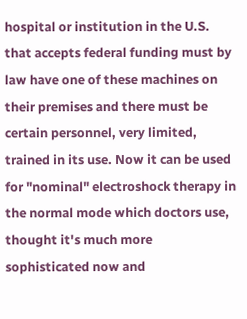hospital or institution in the U.S. that accepts federal funding must by law have one of these machines on their premises and there must be certain personnel, very limited, trained in its use. Now it can be used for "nominal" electroshock therapy in the normal mode which doctors use, thought it's much more sophisticated now and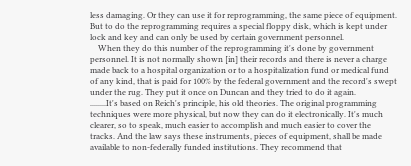less damaging. Or they can use it for reprogramming, the same piece of equipment. But to do the reprogramming requires a special floppy disk, which is kept under lock and key and can only be used by certain government personnel.
    When they do this number of the reprogramming it's done by government personnel. It is not normally shown [in] their records and there is never a charge made back to a hospital organization or to a hospitalization fund or medical fund of any kind, that is paid for 100% by the federal government and the record's swept under the rug. They put it once on Duncan and they tried to do it again.
........It's based on Reich's principle, his old theories. The original programming techniques were more physical, but now they can do it electronically. It's much clearer, so to speak, much easier to accomplish and much easier to cover the tracks. And the law says these instruments, pieces of equipment, shall be made available to non-federally funded institutions. They recommend that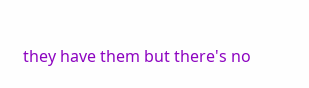they have them but there's no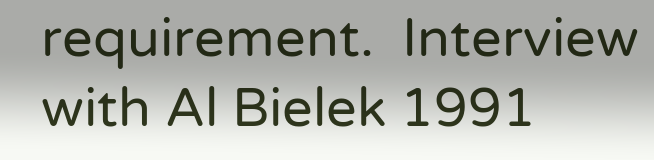requirement.  Interview with Al Bielek 1991